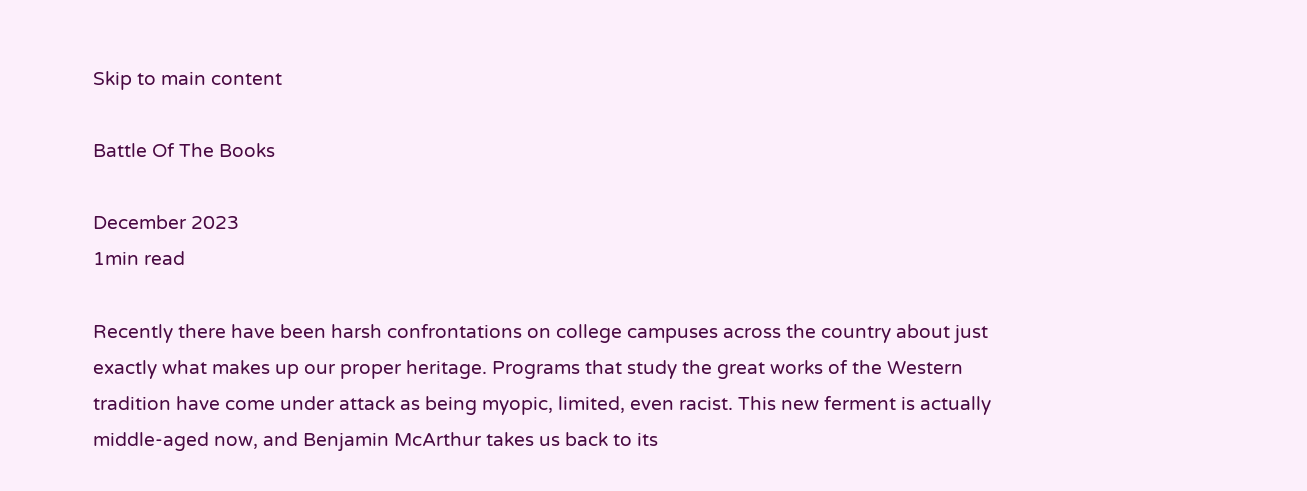Skip to main content

Battle Of The Books

December 2023
1min read

Recently there have been harsh confrontations on college campuses across the country about just exactly what makes up our proper heritage. Programs that study the great works of the Western tradition have come under attack as being myopic, limited, even racist. This new ferment is actually middle-aged now, and Benjamin McArthur takes us back to its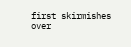first skirmishes over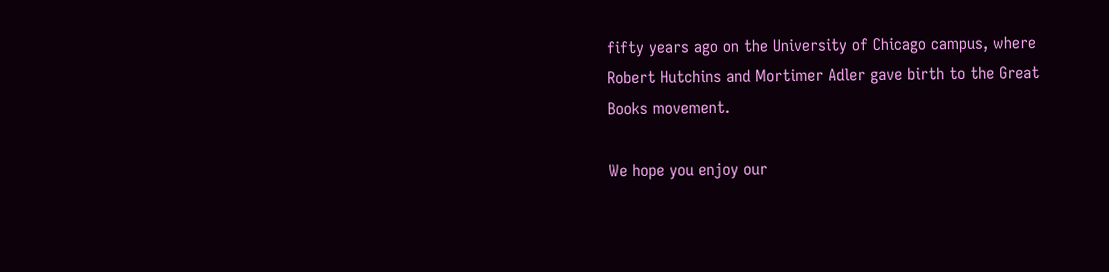fifty years ago on the University of Chicago campus, where Robert Hutchins and Mortimer Adler gave birth to the Great Books movement.

We hope you enjoy our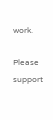work.

Please support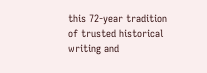this 72-year tradition of trusted historical writing and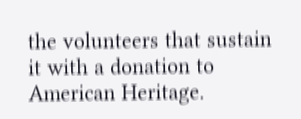the volunteers that sustain it with a donation to American Heritage.